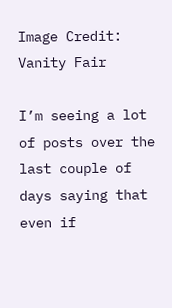Image Credit: Vanity Fair

I’m seeing a lot of posts over the last couple of days saying that even if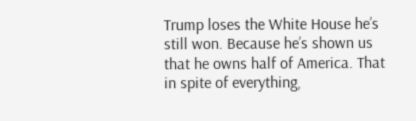Trump loses the White House he’s still won. Because he’s shown us that he owns half of America. That in spite of everything,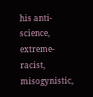his anti-science, extreme-racist, misogynistic,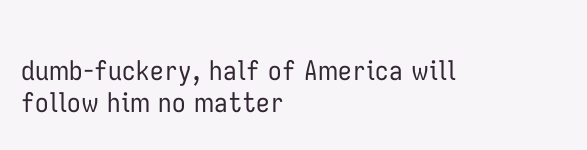dumb-fuckery, half of America will follow him no matter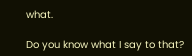what.

Do you know what I say to that?